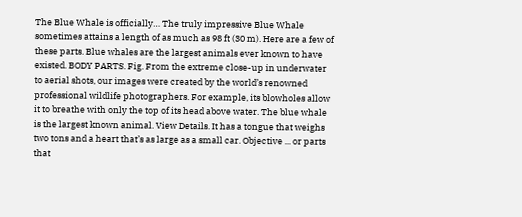The Blue Whale is officially… The truly impressive Blue Whale sometimes attains a length of as much as 98 ft (30 m). Here are a few of these parts. Blue whales are the largest animals ever known to have existed. BODY PARTS. Fig. From the extreme close-up in underwater to aerial shots, our images were created by the world’s renowned professional wildlife photographers. For example, its blowholes allow it to breathe with only the top of its head above water. The blue whale is the largest known animal. View Details. It has a tongue that weighs two tons and a heart that’s as large as a small car. Objective ... or parts that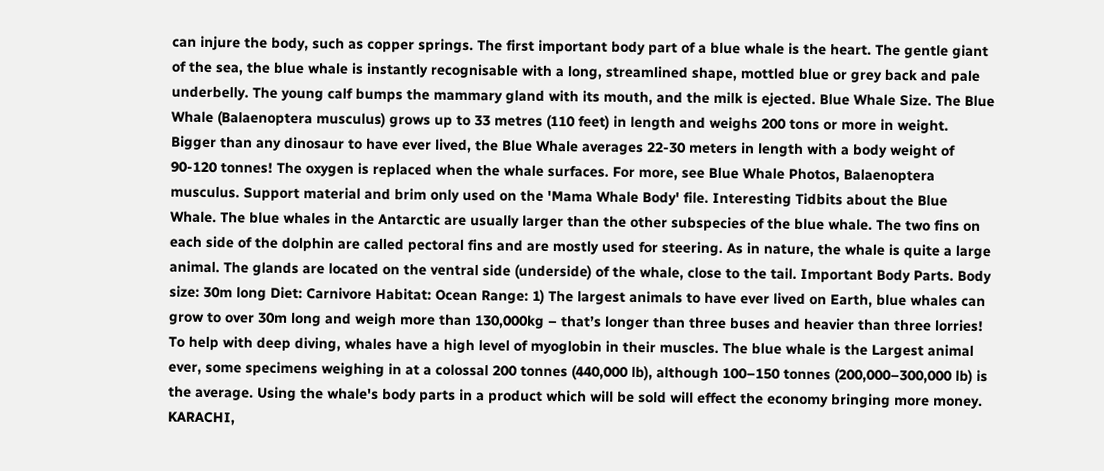can injure the body, such as copper springs. The first important body part of a blue whale is the heart. The gentle giant of the sea, the blue whale is instantly recognisable with a long, streamlined shape, mottled blue or grey back and pale underbelly. The young calf bumps the mammary gland with its mouth, and the milk is ejected. Blue Whale Size. The Blue Whale (Balaenoptera musculus) grows up to 33 metres (110 feet) in length and weighs 200 tons or more in weight. Bigger than any dinosaur to have ever lived, the Blue Whale averages 22-30 meters in length with a body weight of 90-120 tonnes! The oxygen is replaced when the whale surfaces. For more, see Blue Whale Photos, Balaenoptera musculus. Support material and brim only used on the 'Mama Whale Body' file. Interesting Tidbits about the Blue Whale. The blue whales in the Antarctic are usually larger than the other subspecies of the blue whale. The two fins on each side of the dolphin are called pectoral fins and are mostly used for steering. As in nature, the whale is quite a large animal. The glands are located on the ventral side (underside) of the whale, close to the tail. Important Body Parts. Body size: 30m long Diet: Carnivore Habitat: Ocean Range: 1) The largest animals to have ever lived on Earth, blue whales can grow to over 30m long and weigh more than 130,000kg – that’s longer than three buses and heavier than three lorries! To help with deep diving, whales have a high level of myoglobin in their muscles. The blue whale is the Largest animal ever, some specimens weighing in at a colossal 200 tonnes (440,000 lb), although 100–150 tonnes (200,000–300,000 lb) is the average. Using the whale's body parts in a product which will be sold will effect the economy bringing more money. KARACHI,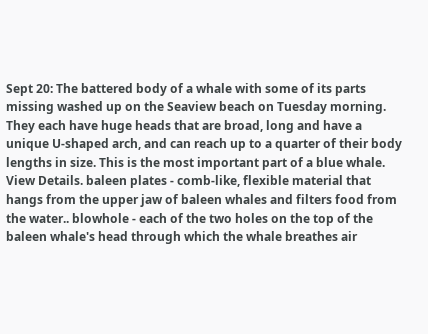Sept 20: The battered body of a whale with some of its parts missing washed up on the Seaview beach on Tuesday morning. They each have huge heads that are broad, long and have a unique U-shaped arch, and can reach up to a quarter of their body lengths in size. This is the most important part of a blue whale. View Details. baleen plates - comb-like, flexible material that hangs from the upper jaw of baleen whales and filters food from the water.. blowhole - each of the two holes on the top of the baleen whale's head through which the whale breathes air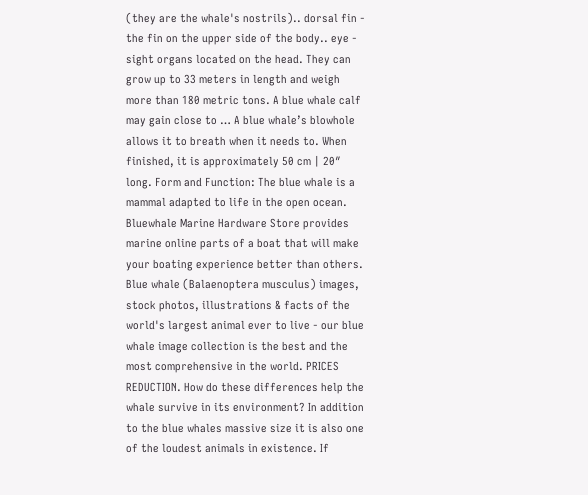(they are the whale's nostrils).. dorsal fin - the fin on the upper side of the body.. eye - sight organs located on the head. They can grow up to 33 meters in length and weigh more than 180 metric tons. A blue whale calf may gain close to … A blue whale’s blowhole allows it to breath when it needs to. When finished, it is approximately 50 cm | 20″ long. Form and Function: The blue whale is a mammal adapted to life in the open ocean. Bluewhale Marine Hardware Store provides marine online parts of a boat that will make your boating experience better than others. Blue whale (Balaenoptera musculus) images, stock photos, illustrations & facts of the world's largest animal ever to live - our blue whale image collection is the best and the most comprehensive in the world. PRICES REDUCTION. How do these differences help the whale survive in its environment? In addition to the blue whales massive size it is also one of the loudest animals in existence. If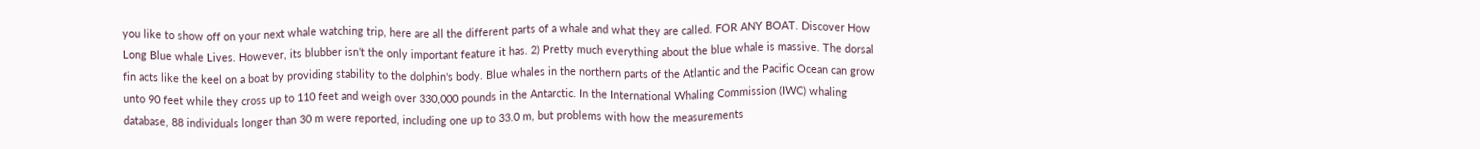you like to show off on your next whale watching trip, here are all the different parts of a whale and what they are called. FOR ANY BOAT. Discover How Long Blue whale Lives. However, its blubber isn’t the only important feature it has. 2) Pretty much everything about the blue whale is massive. The dorsal fin acts like the keel on a boat by providing stability to the dolphin's body. Blue whales in the northern parts of the Atlantic and the Pacific Ocean can grow unto 90 feet while they cross up to 110 feet and weigh over 330,000 pounds in the Antarctic. In the International Whaling Commission (IWC) whaling database, 88 individuals longer than 30 m were reported, including one up to 33.0 m, but problems with how the measurements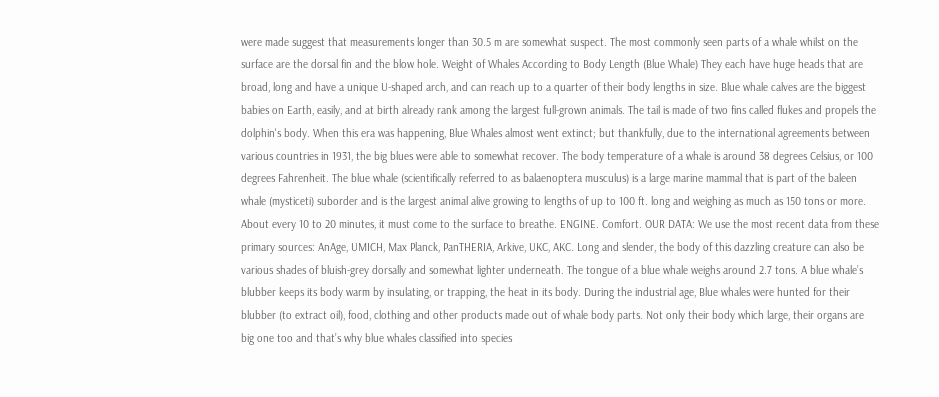were made suggest that measurements longer than 30.5 m are somewhat suspect. The most commonly seen parts of a whale whilst on the surface are the dorsal fin and the blow hole. Weight of Whales According to Body Length (Blue Whale) They each have huge heads that are broad, long and have a unique U-shaped arch, and can reach up to a quarter of their body lengths in size. Blue whale calves are the biggest babies on Earth, easily, and at birth already rank among the largest full-grown animals. The tail is made of two fins called flukes and propels the dolphin's body. When this era was happening, Blue Whales almost went extinct; but thankfully, due to the international agreements between various countries in 1931, the big blues were able to somewhat recover. The body temperature of a whale is around 38 degrees Celsius, or 100 degrees Fahrenheit. The blue whale (scientifically referred to as balaenoptera musculus) is a large marine mammal that is part of the baleen whale (mysticeti) suborder and is the largest animal alive growing to lengths of up to 100 ft. long and weighing as much as 150 tons or more. About every 10 to 20 minutes, it must come to the surface to breathe. ENGINE. Comfort. OUR DATA: We use the most recent data from these primary sources: AnAge, UMICH, Max Planck, PanTHERIA, Arkive, UKC, AKC. Long and slender, the body of this dazzling creature can also be various shades of bluish-grey dorsally and somewhat lighter underneath. The tongue of a blue whale weighs around 2.7 tons. A blue whale’s blubber keeps its body warm by insulating, or trapping, the heat in its body. During the industrial age, Blue whales were hunted for their blubber (to extract oil), food, clothing and other products made out of whale body parts. Not only their body which large, their organs are big one too and that’s why blue whales classified into species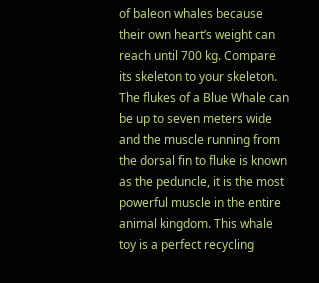of baleon whales because their own heart’s weight can reach until 700 kg. Compare its skeleton to your skeleton. The flukes of a Blue Whale can be up to seven meters wide and the muscle running from the dorsal fin to fluke is known as the peduncle, it is the most powerful muscle in the entire animal kingdom. This whale toy is a perfect recycling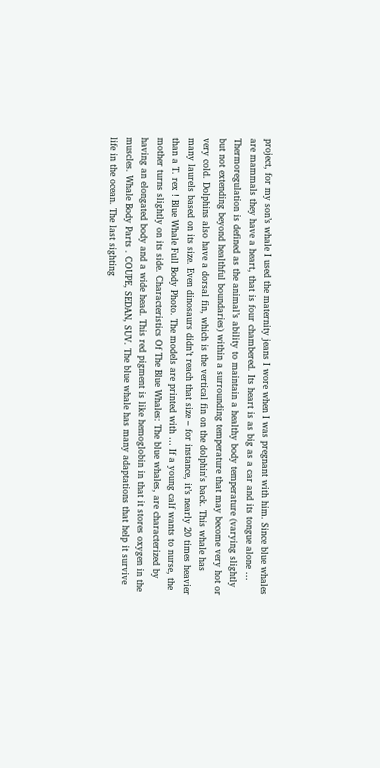project, for my son’s whale I used the maternity jeans I wore when I was pregnant with him. Since blue whales are mammals they have a heart, that is four chambered. Its heart is as big as a car and its tongue alone … Thermoregulation is defined as the animal’s ability to maintain a healthy body temperature (varying slightly but not extending beyond healthful boundaries) within a surrounding temperature that may become very hot or very cold. Dolphins also have a dorsal fin, which is the vertical fin on the dolphin's back. This whale has many laurels based on its size. Even dinosaurs didn’t reach that size – for instance, it’s nearly 20 times heavier than a T. rex ! Blue Whale Full Body Photo. The models are printed with … If a young calf wants to nurse, the mother turns slightly on its side. Characteristics Of The Blue Whales: The blue whales, are characterized by having an elongated body and a wide head. This red pigment is like hemoglobin in that it stores oxygen in the muscles. Whale Body Parts . COUPE, SEDAN, SUV. The blue whale has many adaptations that help it survive life in the ocean. The last sighting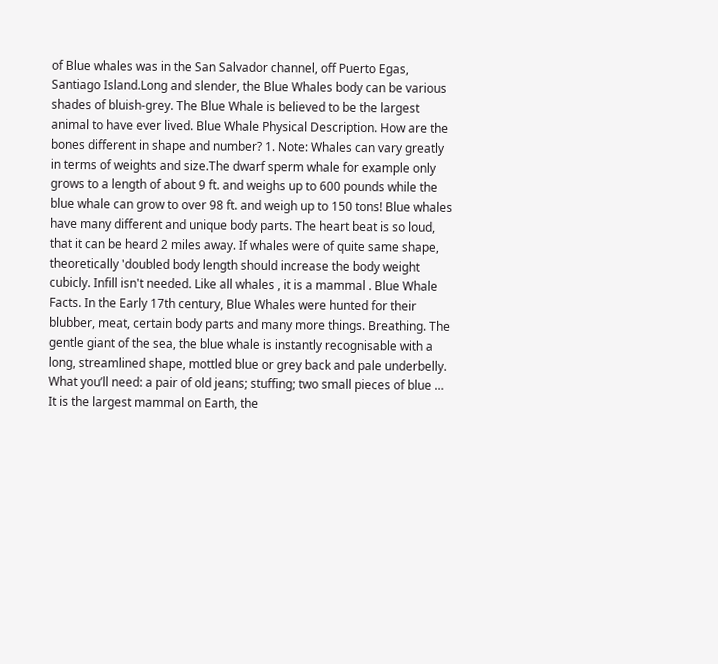of Blue whales was in the San Salvador channel, off Puerto Egas, Santiago Island.Long and slender, the Blue Whales body can be various shades of bluish-grey. The Blue Whale is believed to be the largest animal to have ever lived. Blue Whale Physical Description. How are the bones different in shape and number? 1. Note: Whales can vary greatly in terms of weights and size.The dwarf sperm whale for example only grows to a length of about 9 ft. and weighs up to 600 pounds while the blue whale can grow to over 98 ft. and weigh up to 150 tons! Blue whales have many different and unique body parts. The heart beat is so loud, that it can be heard 2 miles away. If whales were of quite same shape, theoretically 'doubled body length should increase the body weight cubicly. Infill isn't needed. Like all whales , it is a mammal . Blue Whale Facts. In the Early 17th century, Blue Whales were hunted for their blubber, meat, certain body parts and many more things. Breathing. The gentle giant of the sea, the blue whale is instantly recognisable with a long, streamlined shape, mottled blue or grey back and pale underbelly. What you’ll need: a pair of old jeans; stuffing; two small pieces of blue … It is the largest mammal on Earth, the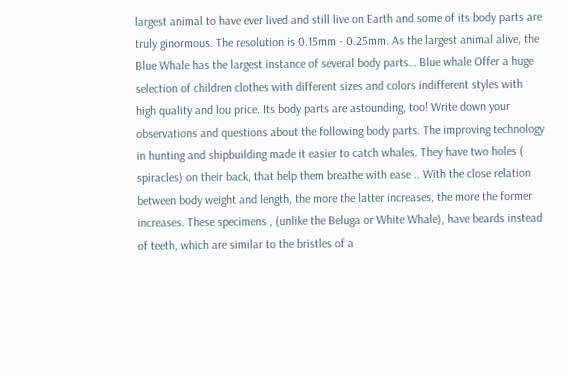largest animal to have ever lived and still live on Earth and some of its body parts are truly ginormous. The resolution is 0.15mm - 0.25mm. As the largest animal alive, the Blue Whale has the largest instance of several body parts… Blue whale Offer a huge selection of children clothes with different sizes and colors indifferent styles with high quality and lou price. Its body parts are astounding, too! Write down your observations and questions about the following body parts. The improving technology in hunting and shipbuilding made it easier to catch whales. They have two holes ( spiracles) on their back, that help them breathe with ease .. With the close relation between body weight and length, the more the latter increases, the more the former increases. These specimens , (unlike the Beluga or White Whale), have beards instead of teeth, which are similar to the bristles of a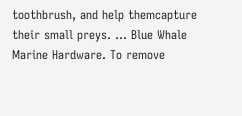toothbrush, and help themcapture their small preys. ... Blue Whale Marine Hardware. To remove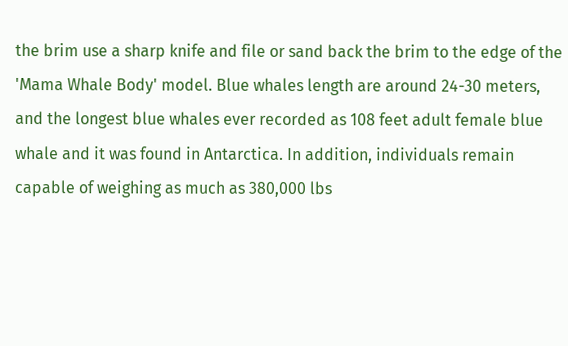the brim use a sharp knife and file or sand back the brim to the edge of the 'Mama Whale Body' model. Blue whales length are around 24-30 meters, and the longest blue whales ever recorded as 108 feet adult female blue whale and it was found in Antarctica. In addition, individuals remain capable of weighing as much as 380,000 lbs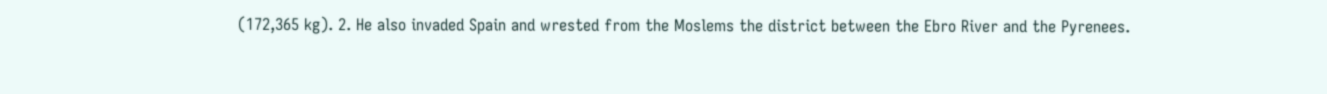(172,365 kg). 2. He also invaded Spain and wrested from the Moslems the district between the Ebro River and the Pyrenees.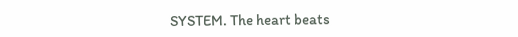SYSTEM. The heart beats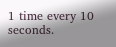1 time every 10 seconds.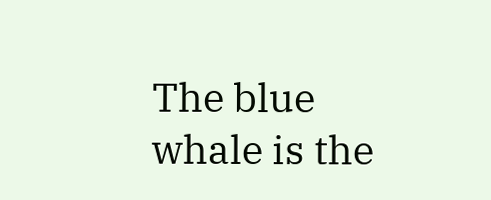The blue whale is the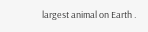largest animal on Earth .